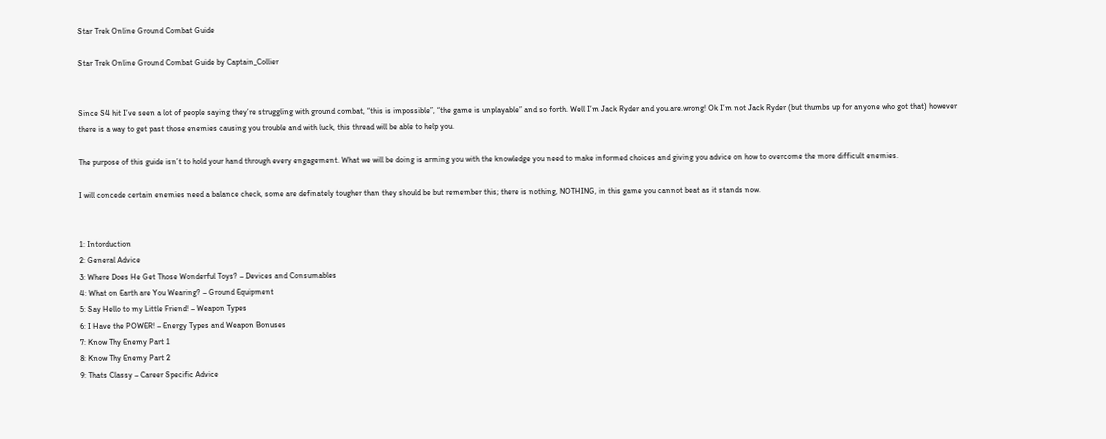Star Trek Online Ground Combat Guide

Star Trek Online Ground Combat Guide by Captain_Collier


Since S4 hit I’ve seen a lot of people saying they’re struggling with ground combat, “this is impossible”, “the game is unplayable” and so forth. Well I’m Jack Ryder and you.are.wrong! Ok I’m not Jack Ryder (but thumbs up for anyone who got that) however there is a way to get past those enemies causing you trouble and with luck, this thread will be able to help you.

The purpose of this guide isn’t to hold your hand through every engagement. What we will be doing is arming you with the knowledge you need to make informed choices and giving you advice on how to overcome the more difficult enemies.

I will concede certain enemies need a balance check, some are definately tougher than they should be but remember this; there is nothing, NOTHING, in this game you cannot beat as it stands now.


1: Intorduction
2: General Advice
3: Where Does He Get Those Wonderful Toys? – Devices and Consumables
4: What on Earth are You Wearing? – Ground Equipment
5: Say Hello to my Little Friend! – Weapon Types
6: I Have the POWER! – Energy Types and Weapon Bonuses
7: Know Thy Enemy Part 1
8: Know Thy Enemy Part 2
9: Thats Classy – Career Specific Advice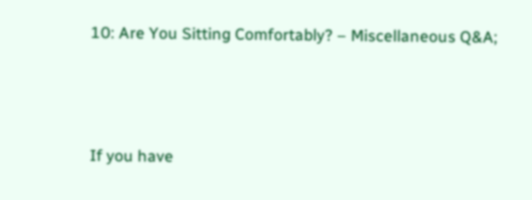10: Are You Sitting Comfortably? – Miscellaneous Q&A;



If you have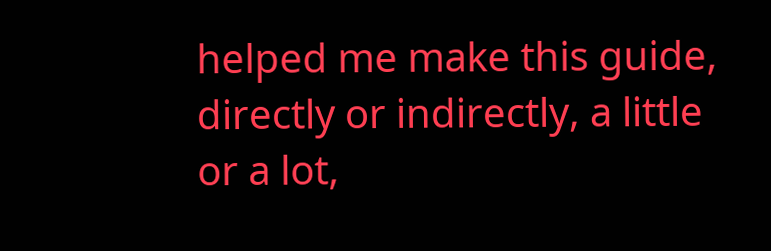helped me make this guide, directly or indirectly, a little or a lot,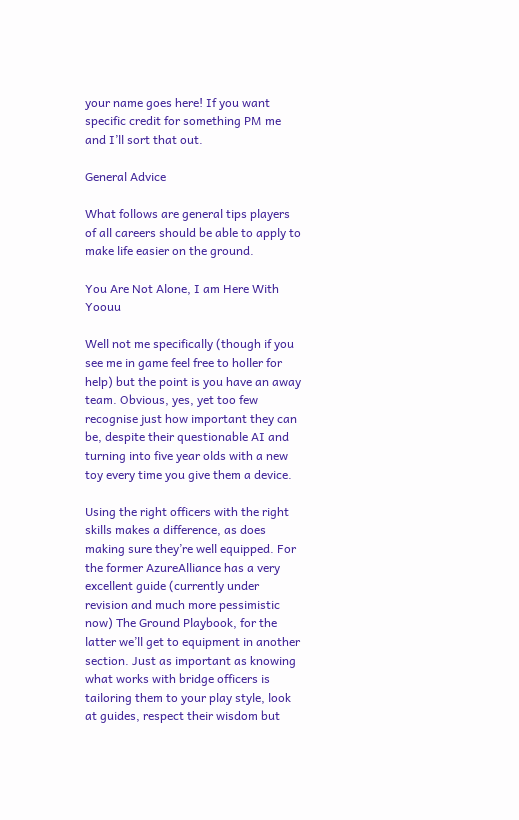your name goes here! If you want specific credit for something PM me and I’ll sort that out.

General Advice

What follows are general tips players of all careers should be able to apply to make life easier on the ground.

You Are Not Alone, I am Here With Yoouu

Well not me specifically (though if you see me in game feel free to holler for help) but the point is you have an away team. Obvious, yes, yet too few recognise just how important they can be, despite their questionable AI and turning into five year olds with a new toy every time you give them a device.

Using the right officers with the right skills makes a difference, as does making sure they’re well equipped. For the former AzureAlliance has a very excellent guide (currently under revision and much more pessimistic now) The Ground Playbook, for the latter we’ll get to equipment in another section. Just as important as knowing what works with bridge officers is tailoring them to your play style, look at guides, respect their wisdom but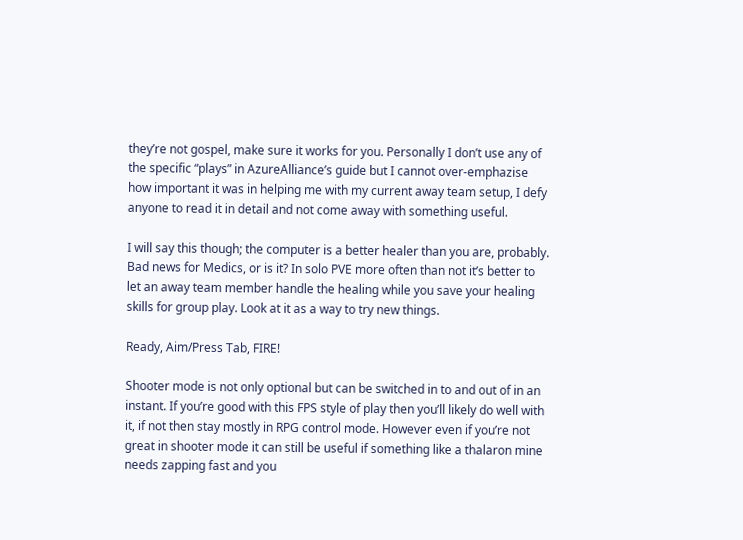they’re not gospel, make sure it works for you. Personally I don’t use any of the specific “plays” in AzureAlliance’s guide but I cannot over-emphazise how important it was in helping me with my current away team setup, I defy anyone to read it in detail and not come away with something useful.

I will say this though; the computer is a better healer than you are, probably. Bad news for Medics, or is it? In solo PVE more often than not it’s better to let an away team member handle the healing while you save your healing skills for group play. Look at it as a way to try new things.

Ready, Aim/Press Tab, FIRE!

Shooter mode is not only optional but can be switched in to and out of in an instant. If you’re good with this FPS style of play then you’ll likely do well with it, if not then stay mostly in RPG control mode. However even if you’re not great in shooter mode it can still be useful if something like a thalaron mine needs zapping fast and you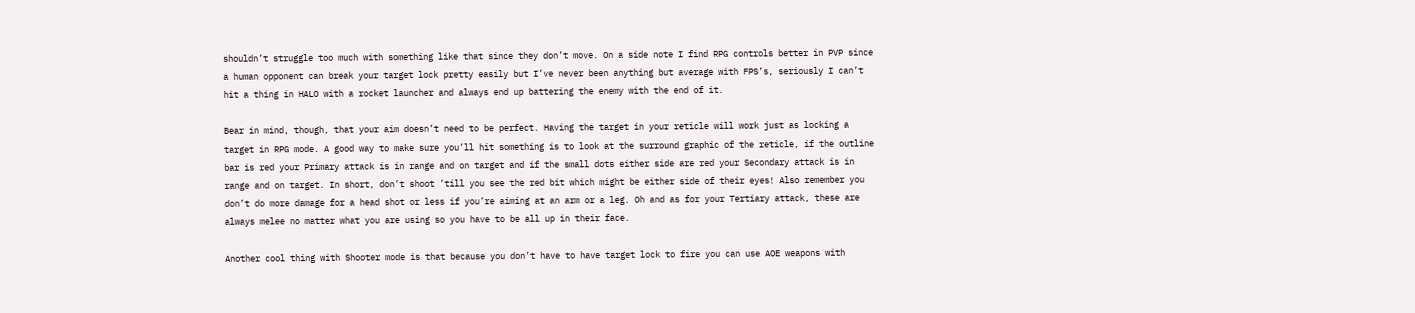shouldn’t struggle too much with something like that since they don’t move. On a side note I find RPG controls better in PVP since a human opponent can break your target lock pretty easily but I’ve never been anything but average with FPS’s, seriously I can’t hit a thing in HALO with a rocket launcher and always end up battering the enemy with the end of it.

Bear in mind, though, that your aim doesn’t need to be perfect. Having the target in your reticle will work just as locking a target in RPG mode. A good way to make sure you’ll hit something is to look at the surround graphic of the reticle, if the outline bar is red your Primary attack is in range and on target and if the small dots either side are red your Secondary attack is in range and on target. In short, don’t shoot ’till you see the red bit which might be either side of their eyes! Also remember you don’t do more damage for a head shot or less if you’re aiming at an arm or a leg. Oh and as for your Tertiary attack, these are always melee no matter what you are using so you have to be all up in their face.

Another cool thing with Shooter mode is that because you don’t have to have target lock to fire you can use AOE weapons with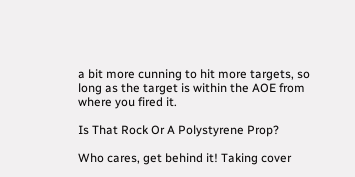a bit more cunning to hit more targets, so long as the target is within the AOE from where you fired it.

Is That Rock Or A Polystyrene Prop?

Who cares, get behind it! Taking cover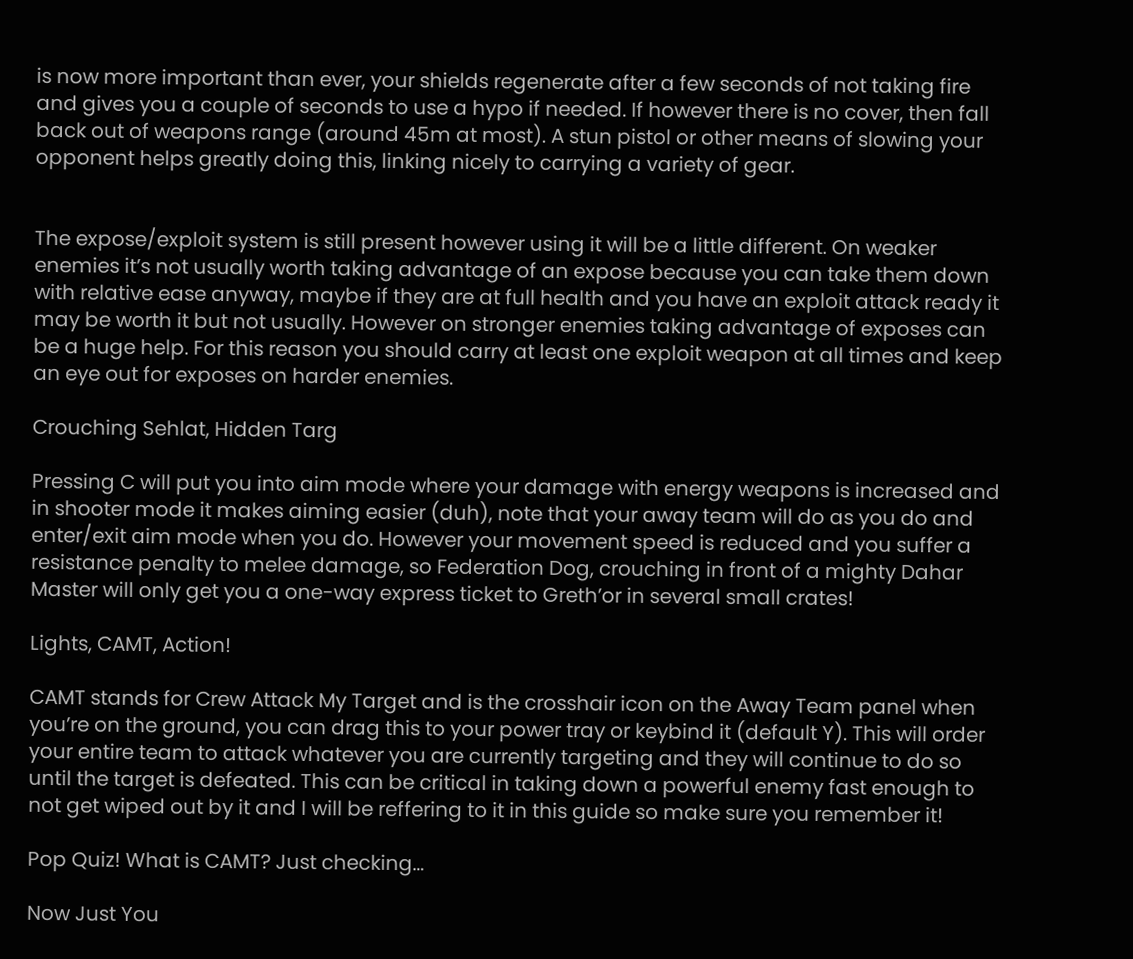is now more important than ever, your shields regenerate after a few seconds of not taking fire and gives you a couple of seconds to use a hypo if needed. If however there is no cover, then fall back out of weapons range (around 45m at most). A stun pistol or other means of slowing your opponent helps greatly doing this, linking nicely to carrying a variety of gear.


The expose/exploit system is still present however using it will be a little different. On weaker enemies it’s not usually worth taking advantage of an expose because you can take them down with relative ease anyway, maybe if they are at full health and you have an exploit attack ready it may be worth it but not usually. However on stronger enemies taking advantage of exposes can be a huge help. For this reason you should carry at least one exploit weapon at all times and keep an eye out for exposes on harder enemies.

Crouching Sehlat, Hidden Targ

Pressing C will put you into aim mode where your damage with energy weapons is increased and in shooter mode it makes aiming easier (duh), note that your away team will do as you do and enter/exit aim mode when you do. However your movement speed is reduced and you suffer a resistance penalty to melee damage, so Federation Dog, crouching in front of a mighty Dahar Master will only get you a one-way express ticket to Greth’or in several small crates!

Lights, CAMT, Action!

CAMT stands for Crew Attack My Target and is the crosshair icon on the Away Team panel when you’re on the ground, you can drag this to your power tray or keybind it (default Y). This will order your entire team to attack whatever you are currently targeting and they will continue to do so until the target is defeated. This can be critical in taking down a powerful enemy fast enough to not get wiped out by it and I will be reffering to it in this guide so make sure you remember it!

Pop Quiz! What is CAMT? Just checking…

Now Just You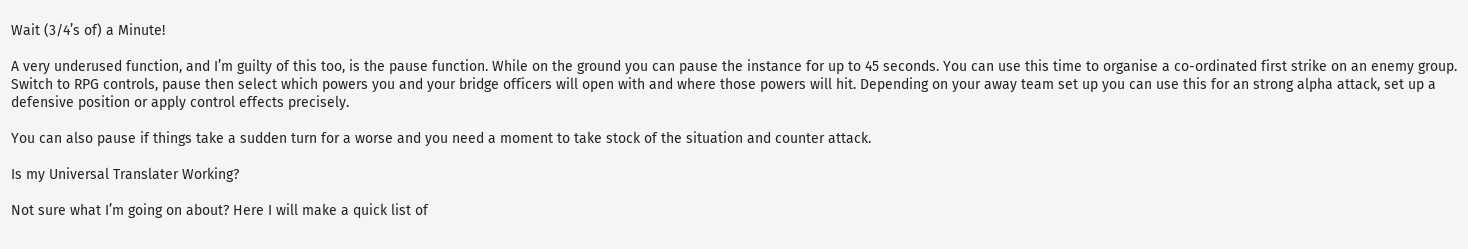Wait (3/4’s of) a Minute!

A very underused function, and I’m guilty of this too, is the pause function. While on the ground you can pause the instance for up to 45 seconds. You can use this time to organise a co-ordinated first strike on an enemy group. Switch to RPG controls, pause then select which powers you and your bridge officers will open with and where those powers will hit. Depending on your away team set up you can use this for an strong alpha attack, set up a defensive position or apply control effects precisely.

You can also pause if things take a sudden turn for a worse and you need a moment to take stock of the situation and counter attack.

Is my Universal Translater Working?

Not sure what I’m going on about? Here I will make a quick list of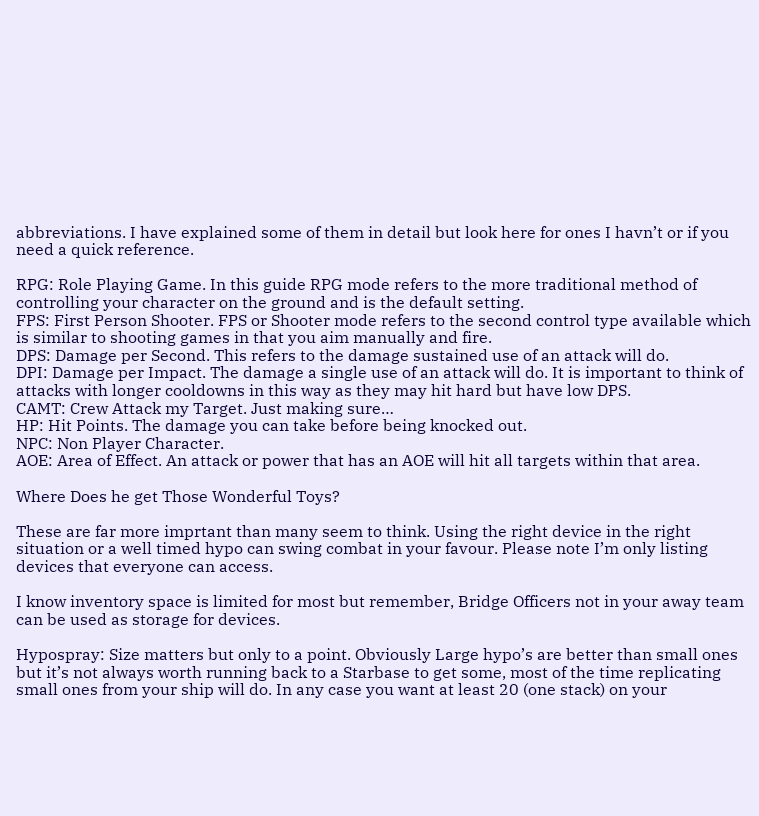abbreviations. I have explained some of them in detail but look here for ones I havn’t or if you need a quick reference.

RPG: Role Playing Game. In this guide RPG mode refers to the more traditional method of controlling your character on the ground and is the default setting.
FPS: First Person Shooter. FPS or Shooter mode refers to the second control type available which is similar to shooting games in that you aim manually and fire.
DPS: Damage per Second. This refers to the damage sustained use of an attack will do.
DPI: Damage per Impact. The damage a single use of an attack will do. It is important to think of attacks with longer cooldowns in this way as they may hit hard but have low DPS.
CAMT: Crew Attack my Target. Just making sure…
HP: Hit Points. The damage you can take before being knocked out.
NPC: Non Player Character.
AOE: Area of Effect. An attack or power that has an AOE will hit all targets within that area.

Where Does he get Those Wonderful Toys?

These are far more imprtant than many seem to think. Using the right device in the right situation or a well timed hypo can swing combat in your favour. Please note I’m only listing devices that everyone can access.

I know inventory space is limited for most but remember, Bridge Officers not in your away team can be used as storage for devices.

Hypospray: Size matters but only to a point. Obviously Large hypo’s are better than small ones but it’s not always worth running back to a Starbase to get some, most of the time replicating small ones from your ship will do. In any case you want at least 20 (one stack) on your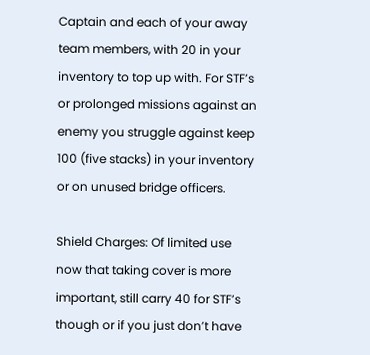Captain and each of your away team members, with 20 in your inventory to top up with. For STF’s or prolonged missions against an enemy you struggle against keep 100 (five stacks) in your inventory or on unused bridge officers.

Shield Charges: Of limited use now that taking cover is more important, still carry 40 for STF’s though or if you just don’t have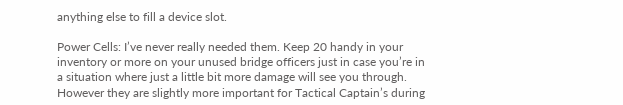anything else to fill a device slot.

Power Cells: I’ve never really needed them. Keep 20 handy in your inventory or more on your unused bridge officers just in case you’re in a situation where just a little bit more damage will see you through. However they are slightly more important for Tactical Captain’s during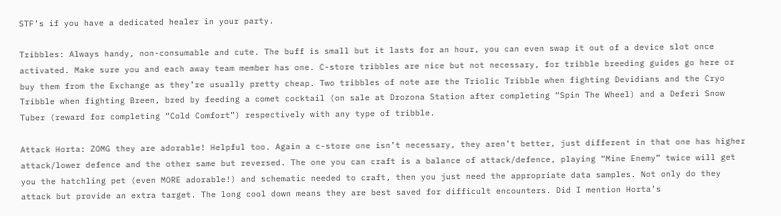STF’s if you have a dedicated healer in your party.

Tribbles: Always handy, non-consumable and cute. The buff is small but it lasts for an hour, you can even swap it out of a device slot once activated. Make sure you and each away team member has one. C-store tribbles are nice but not necessary, for tribble breeding guides go here or buy them from the Exchange as they’re usually pretty cheap. Two tribbles of note are the Triolic Tribble when fighting Devidians and the Cryo Tribble when fighting Breen, bred by feeding a comet cocktail (on sale at Drozona Station after completing “Spin The Wheel) and a Deferi Snow Tuber (reward for completing “Cold Comfort”) respectively with any type of tribble.

Attack Horta: ZOMG they are adorable! Helpful too. Again a c-store one isn’t necessary, they aren’t better, just different in that one has higher attack/lower defence and the other same but reversed. The one you can craft is a balance of attack/defence, playing “Mine Enemy” twice will get you the hatchling pet (even MORE adorable!) and schematic needed to craft, then you just need the appropriate data samples. Not only do they attack but provide an extra target. The long cool down means they are best saved for difficult encounters. Did I mention Horta’s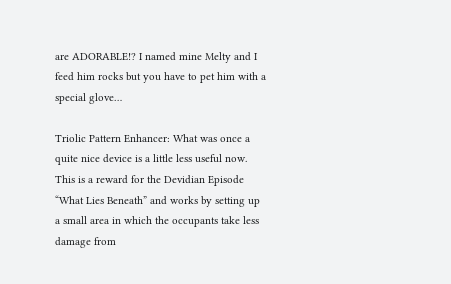are ADORABLE!? I named mine Melty and I feed him rocks but you have to pet him with a special glove…

Triolic Pattern Enhancer: What was once a quite nice device is a little less useful now. This is a reward for the Devidian Episode “What Lies Beneath” and works by setting up a small area in which the occupants take less damage from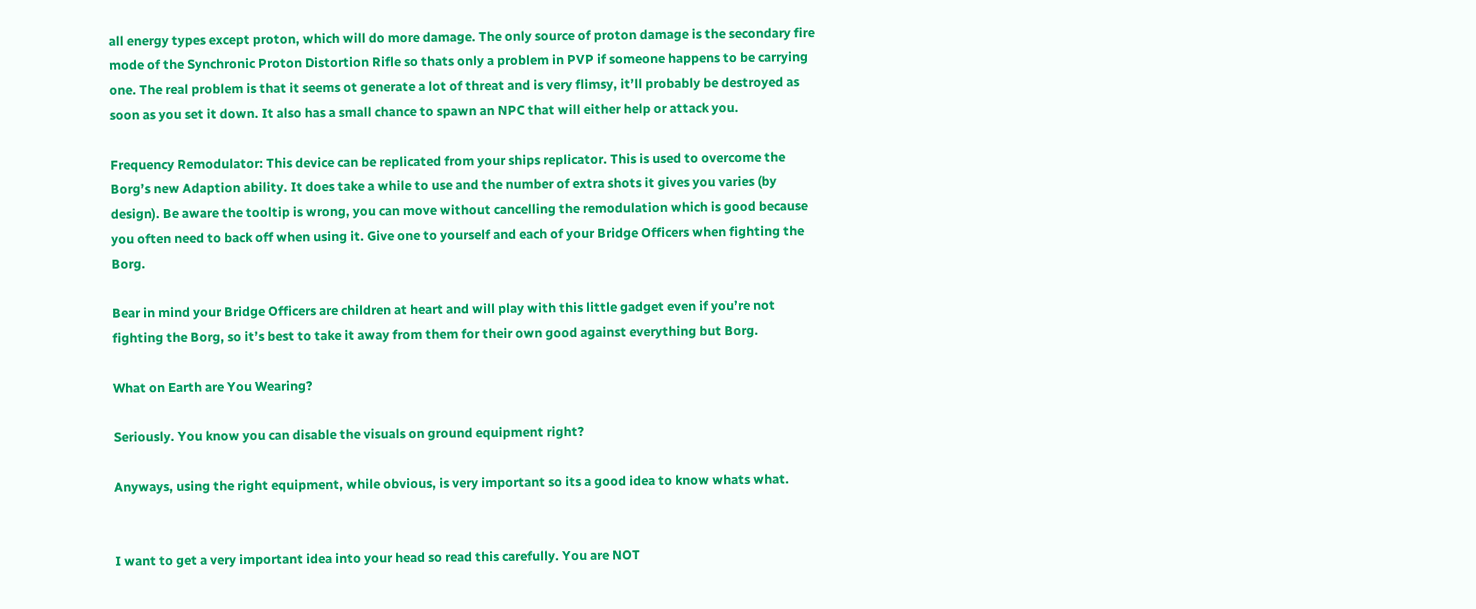all energy types except proton, which will do more damage. The only source of proton damage is the secondary fire mode of the Synchronic Proton Distortion Rifle so thats only a problem in PVP if someone happens to be carrying one. The real problem is that it seems ot generate a lot of threat and is very flimsy, it’ll probably be destroyed as soon as you set it down. It also has a small chance to spawn an NPC that will either help or attack you.

Frequency Remodulator: This device can be replicated from your ships replicator. This is used to overcome the Borg’s new Adaption ability. It does take a while to use and the number of extra shots it gives you varies (by design). Be aware the tooltip is wrong, you can move without cancelling the remodulation which is good because you often need to back off when using it. Give one to yourself and each of your Bridge Officers when fighting the Borg.

Bear in mind your Bridge Officers are children at heart and will play with this little gadget even if you’re not fighting the Borg, so it’s best to take it away from them for their own good against everything but Borg.

What on Earth are You Wearing?

Seriously. You know you can disable the visuals on ground equipment right?

Anyways, using the right equipment, while obvious, is very important so its a good idea to know whats what.


I want to get a very important idea into your head so read this carefully. You are NOT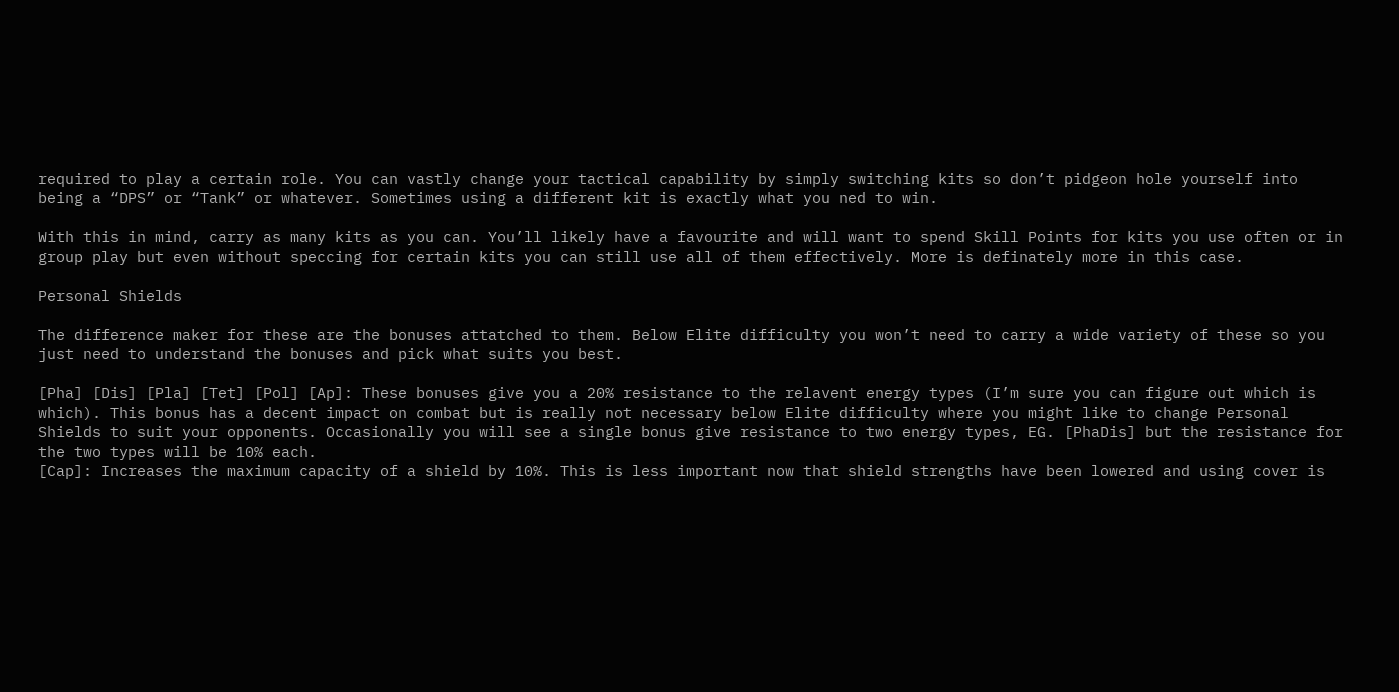required to play a certain role. You can vastly change your tactical capability by simply switching kits so don’t pidgeon hole yourself into being a “DPS” or “Tank” or whatever. Sometimes using a different kit is exactly what you ned to win.

With this in mind, carry as many kits as you can. You’ll likely have a favourite and will want to spend Skill Points for kits you use often or in group play but even without speccing for certain kits you can still use all of them effectively. More is definately more in this case.

Personal Shields

The difference maker for these are the bonuses attatched to them. Below Elite difficulty you won’t need to carry a wide variety of these so you just need to understand the bonuses and pick what suits you best.

[Pha] [Dis] [Pla] [Tet] [Pol] [Ap]: These bonuses give you a 20% resistance to the relavent energy types (I’m sure you can figure out which is which). This bonus has a decent impact on combat but is really not necessary below Elite difficulty where you might like to change Personal Shields to suit your opponents. Occasionally you will see a single bonus give resistance to two energy types, EG. [PhaDis] but the resistance for the two types will be 10% each.
[Cap]: Increases the maximum capacity of a shield by 10%. This is less important now that shield strengths have been lowered and using cover is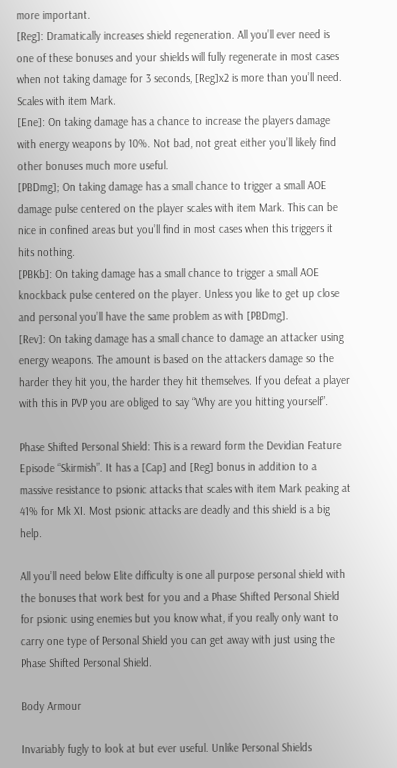more important.
[Reg]: Dramatically increases shield regeneration. All you’ll ever need is one of these bonuses and your shields will fully regenerate in most cases when not taking damage for 3 seconds, [Reg]x2 is more than you’ll need. Scales with item Mark.
[Ene]: On taking damage has a chance to increase the players damage with energy weapons by 10%. Not bad, not great either you’ll likely find other bonuses much more useful.
[PBDmg]; On taking damage has a small chance to trigger a small AOE damage pulse centered on the player scales with item Mark. This can be nice in confined areas but you’ll find in most cases when this triggers it hits nothing.
[PBKb]: On taking damage has a small chance to trigger a small AOE knockback pulse centered on the player. Unless you like to get up close and personal you’ll have the same problem as with [PBDmg].
[Rev]: On taking damage has a small chance to damage an attacker using energy weapons. The amount is based on the attackers damage so the harder they hit you, the harder they hit themselves. If you defeat a player with this in PVP you are obliged to say “Why are you hitting yourself”.

Phase Shifted Personal Shield: This is a reward form the Devidian Feature Episode “Skirmish”. It has a [Cap] and [Reg] bonus in addition to a massive resistance to psionic attacks that scales with item Mark peaking at 41% for Mk XI. Most psionic attacks are deadly and this shield is a big help.

All you’ll need below Elite difficulty is one all purpose personal shield with the bonuses that work best for you and a Phase Shifted Personal Shield for psionic using enemies but you know what, if you really only want to carry one type of Personal Shield you can get away with just using the Phase Shifted Personal Shield.

Body Armour

Invariably fugly to look at but ever useful. Unlike Personal Shields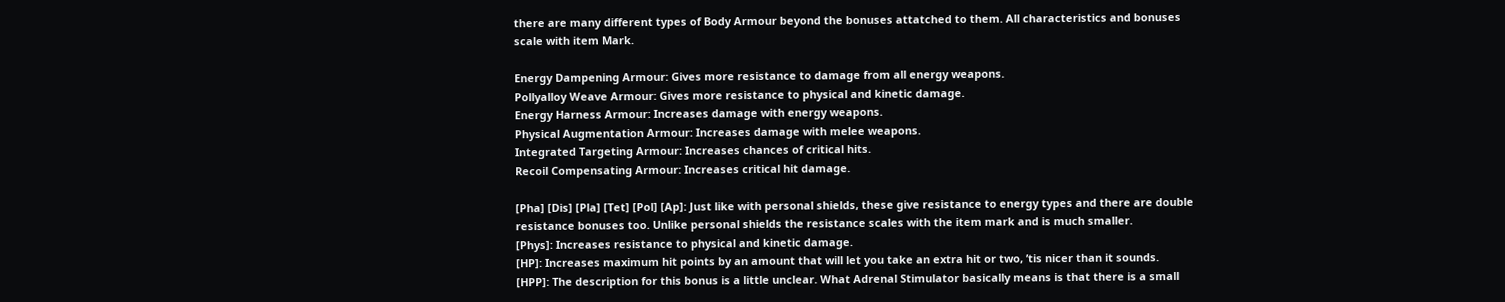there are many different types of Body Armour beyond the bonuses attatched to them. All characteristics and bonuses scale with item Mark.

Energy Dampening Armour: Gives more resistance to damage from all energy weapons.
Pollyalloy Weave Armour: Gives more resistance to physical and kinetic damage.
Energy Harness Armour: Increases damage with energy weapons.
Physical Augmentation Armour: Increases damage with melee weapons.
Integrated Targeting Armour: Increases chances of critical hits.
Recoil Compensating Armour: Increases critical hit damage.

[Pha] [Dis] [Pla] [Tet] [Pol] [Ap]: Just like with personal shields, these give resistance to energy types and there are double resistance bonuses too. Unlike personal shields the resistance scales with the item mark and is much smaller.
[Phys]: Increases resistance to physical and kinetic damage.
[HP]: Increases maximum hit points by an amount that will let you take an extra hit or two, ’tis nicer than it sounds.
[HPP]: The description for this bonus is a little unclear. What Adrenal Stimulator basically means is that there is a small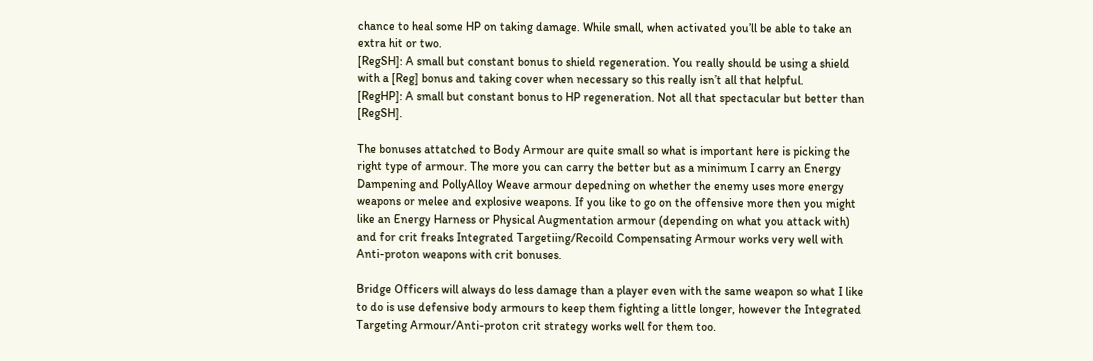chance to heal some HP on taking damage. While small, when activated you’ll be able to take an extra hit or two.
[RegSH]: A small but constant bonus to shield regeneration. You really should be using a shield with a [Reg] bonus and taking cover when necessary so this really isn’t all that helpful.
[RegHP]: A small but constant bonus to HP regeneration. Not all that spectacular but better than [RegSH].

The bonuses attatched to Body Armour are quite small so what is important here is picking the right type of armour. The more you can carry the better but as a minimum I carry an Energy Dampening and PollyAlloy Weave armour depedning on whether the enemy uses more energy weapons or melee and explosive weapons. If you like to go on the offensive more then you might like an Energy Harness or Physical Augmentation armour (depending on what you attack with) and for crit freaks Integrated Targetiing/Recoild Compensating Armour works very well with Anti-proton weapons with crit bonuses.

Bridge Officers will always do less damage than a player even with the same weapon so what I like to do is use defensive body armours to keep them fighting a little longer, however the Integrated Targeting Armour/Anti-proton crit strategy works well for them too.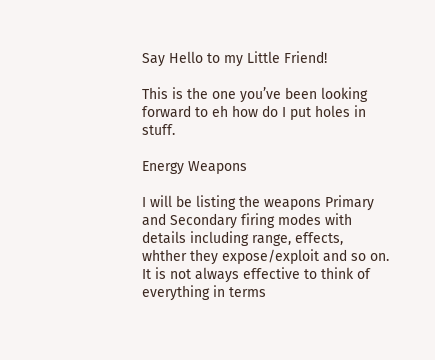Say Hello to my Little Friend!

This is the one you’ve been looking forward to eh how do I put holes in stuff.

Energy Weapons

I will be listing the weapons Primary and Secondary firing modes with details including range, effects, whther they expose/exploit and so on. It is not always effective to think of everything in terms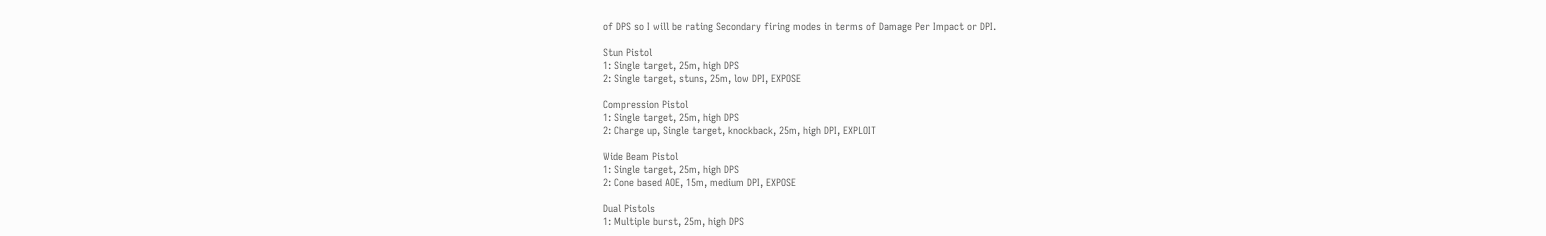of DPS so I will be rating Secondary firing modes in terms of Damage Per Impact or DPI.

Stun Pistol
1: Single target, 25m, high DPS
2: Single target, stuns, 25m, low DPI, EXPOSE

Compression Pistol
1: Single target, 25m, high DPS
2: Charge up, Single target, knockback, 25m, high DPI, EXPLOIT

Wide Beam Pistol
1: Single target, 25m, high DPS
2: Cone based AOE, 15m, medium DPI, EXPOSE

Dual Pistols
1: Multiple burst, 25m, high DPS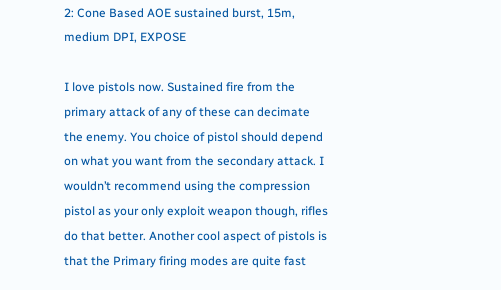2: Cone Based AOE sustained burst, 15m, medium DPI, EXPOSE

I love pistols now. Sustained fire from the primary attack of any of these can decimate the enemy. You choice of pistol should depend on what you want from the secondary attack. I wouldn’t recommend using the compression pistol as your only exploit weapon though, rifles do that better. Another cool aspect of pistols is that the Primary firing modes are quite fast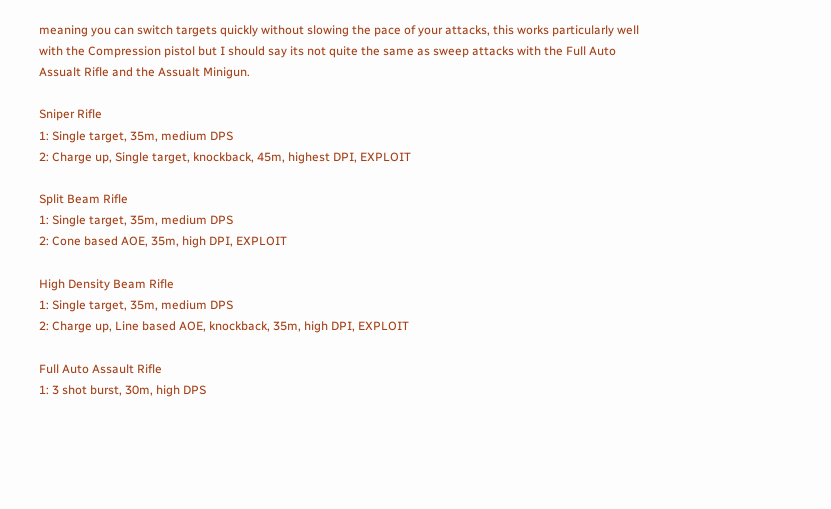meaning you can switch targets quickly without slowing the pace of your attacks, this works particularly well with the Compression pistol but I should say its not quite the same as sweep attacks with the Full Auto Assualt Rifle and the Assualt Minigun.

Sniper Rifle
1: Single target, 35m, medium DPS
2: Charge up, Single target, knockback, 45m, highest DPI, EXPLOIT

Split Beam Rifle
1: Single target, 35m, medium DPS
2: Cone based AOE, 35m, high DPI, EXPLOIT

High Density Beam Rifle
1: Single target, 35m, medium DPS
2: Charge up, Line based AOE, knockback, 35m, high DPI, EXPLOIT

Full Auto Assault Rifle
1: 3 shot burst, 30m, high DPS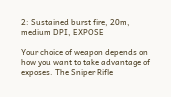2: Sustained burst fire, 20m, medium DPI, EXPOSE

Your choice of weapon depends on how you want to take advantage of exposes. The Sniper Rifle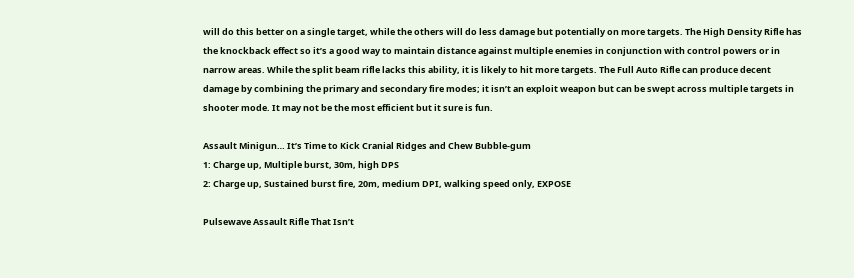will do this better on a single target, while the others will do less damage but potentially on more targets. The High Density Rifle has the knockback effect so it’s a good way to maintain distance against multiple enemies in conjunction with control powers or in narrow areas. While the split beam rifle lacks this ability, it is likely to hit more targets. The Full Auto Rifle can produce decent damage by combining the primary and secondary fire modes; it isn’t an exploit weapon but can be swept across multiple targets in shooter mode. It may not be the most efficient but it sure is fun.

Assault Minigun… It’s Time to Kick Cranial Ridges and Chew Bubble-gum
1: Charge up, Multiple burst, 30m, high DPS
2: Charge up, Sustained burst fire, 20m, medium DPI, walking speed only, EXPOSE

Pulsewave Assault Rifle That Isn’t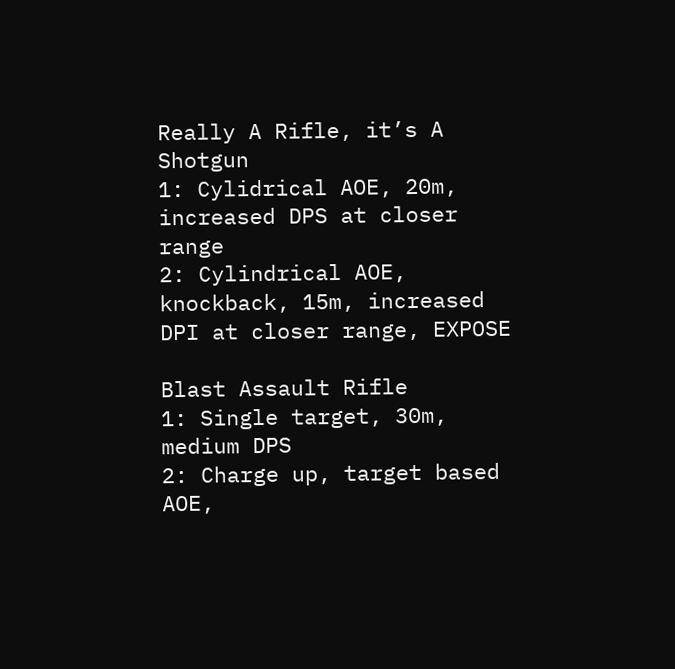Really A Rifle, it’s A Shotgun
1: Cylidrical AOE, 20m, increased DPS at closer range
2: Cylindrical AOE, knockback, 15m, increased DPI at closer range, EXPOSE

Blast Assault Rifle
1: Single target, 30m, medium DPS
2: Charge up, target based AOE,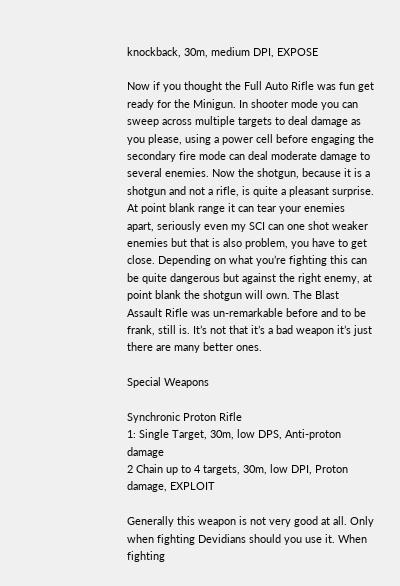knockback, 30m, medium DPI, EXPOSE

Now if you thought the Full Auto Rifle was fun get ready for the Minigun. In shooter mode you can sweep across multiple targets to deal damage as you please, using a power cell before engaging the secondary fire mode can deal moderate damage to several enemies. Now the shotgun, because it is a shotgun and not a rifle, is quite a pleasant surprise. At point blank range it can tear your enemies apart, seriously even my SCI can one shot weaker enemies but that is also problem, you have to get close. Depending on what you’re fighting this can be quite dangerous but against the right enemy, at point blank the shotgun will own. The Blast Assault Rifle was un-remarkable before and to be frank, still is. It’s not that it’s a bad weapon it’s just there are many better ones.

Special Weapons

Synchronic Proton Rifle
1: Single Target, 30m, low DPS, Anti-proton damage
2 Chain up to 4 targets, 30m, low DPI, Proton damage, EXPLOIT

Generally this weapon is not very good at all. Only when fighting Devidians should you use it. When fighting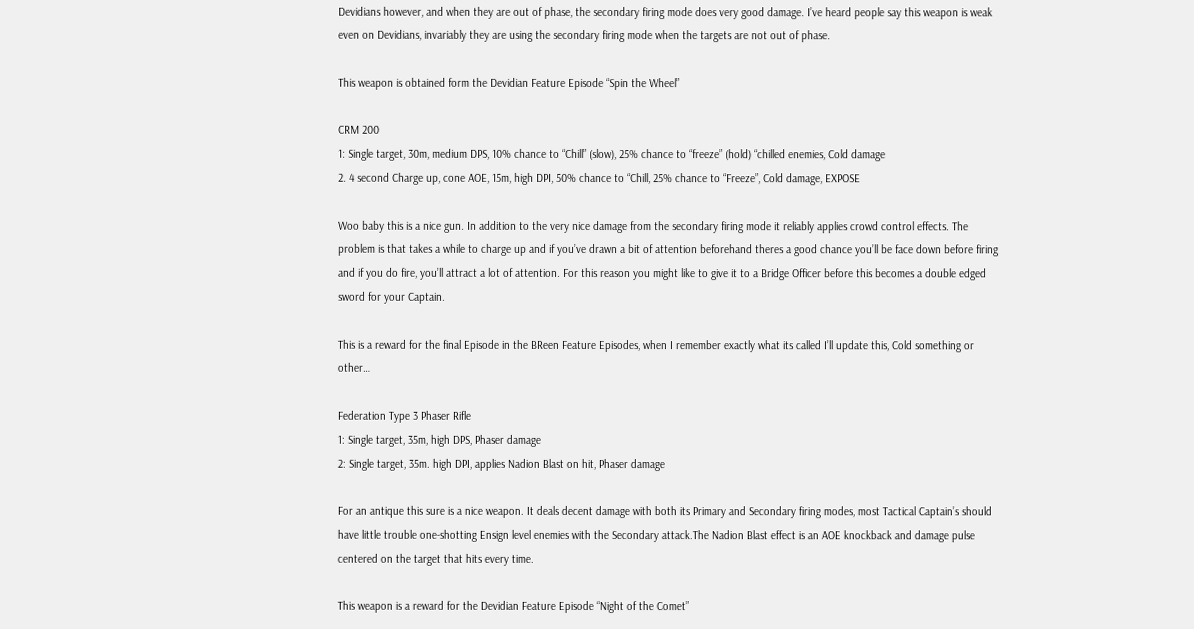Devidians however, and when they are out of phase, the secondary firing mode does very good damage. I’ve heard people say this weapon is weak even on Devidians, invariably they are using the secondary firing mode when the targets are not out of phase.

This weapon is obtained form the Devidian Feature Episode “Spin the Wheel”

CRM 200
1: Single target, 30m, medium DPS, 10% chance to “Chill” (slow), 25% chance to “freeze” (hold) “chilled enemies, Cold damage
2. 4 second Charge up, cone AOE, 15m, high DPI, 50% chance to “Chill, 25% chance to “Freeze”, Cold damage, EXPOSE

Woo baby this is a nice gun. In addition to the very nice damage from the secondary firing mode it reliably applies crowd control effects. The problem is that takes a while to charge up and if you’ve drawn a bit of attention beforehand theres a good chance you’ll be face down before firing and if you do fire, you’ll attract a lot of attention. For this reason you might like to give it to a Bridge Officer before this becomes a double edged sword for your Captain.

This is a reward for the final Episode in the BReen Feature Episodes, when I remember exactly what its called I’ll update this, Cold something or other…

Federation Type 3 Phaser Rifle
1: Single target, 35m, high DPS, Phaser damage
2: Single target, 35m. high DPI, applies Nadion Blast on hit, Phaser damage

For an antique this sure is a nice weapon. It deals decent damage with both its Primary and Secondary firing modes, most Tactical Captain’s should have little trouble one-shotting Ensign level enemies with the Secondary attack.The Nadion Blast effect is an AOE knockback and damage pulse centered on the target that hits every time.

This weapon is a reward for the Devidian Feature Episode “Night of the Comet”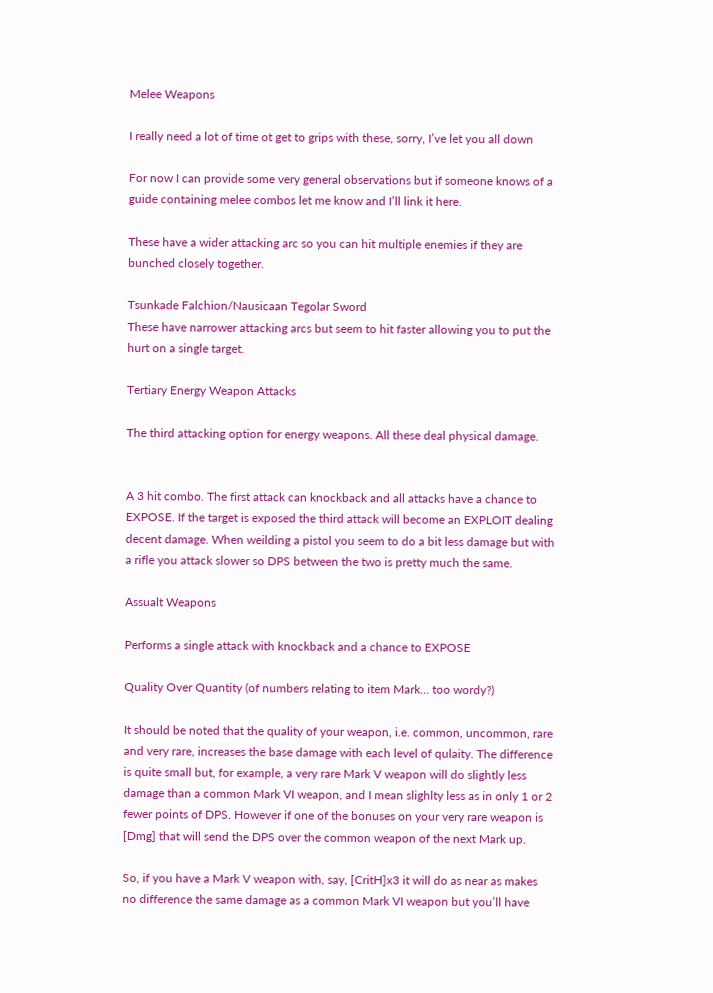Melee Weapons

I really need a lot of time ot get to grips with these, sorry, I’ve let you all down

For now I can provide some very general observations but if someone knows of a guide containing melee combos let me know and I’ll link it here.

These have a wider attacking arc so you can hit multiple enemies if they are bunched closely together.

Tsunkade Falchion/Nausicaan Tegolar Sword
These have narrower attacking arcs but seem to hit faster allowing you to put the hurt on a single target.

Tertiary Energy Weapon Attacks

The third attacking option for energy weapons. All these deal physical damage.


A 3 hit combo. The first attack can knockback and all attacks have a chance to EXPOSE. If the target is exposed the third attack will become an EXPLOIT dealing decent damage. When weilding a pistol you seem to do a bit less damage but with a rifle you attack slower so DPS between the two is pretty much the same.

Assualt Weapons

Performs a single attack with knockback and a chance to EXPOSE

Quality Over Quantity (of numbers relating to item Mark… too wordy?)

It should be noted that the quality of your weapon, i.e. common, uncommon, rare and very rare, increases the base damage with each level of qulaity. The difference is quite small but, for example, a very rare Mark V weapon will do slightly less damage than a common Mark VI weapon, and I mean slighlty less as in only 1 or 2 fewer points of DPS. However if one of the bonuses on your very rare weapon is [Dmg] that will send the DPS over the common weapon of the next Mark up.

So, if you have a Mark V weapon with, say, [CritH]x3 it will do as near as makes no difference the same damage as a common Mark VI weapon but you’ll have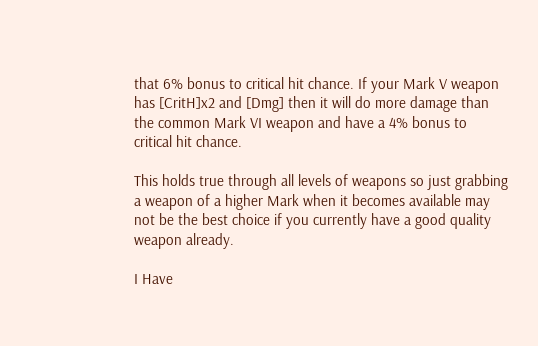that 6% bonus to critical hit chance. If your Mark V weapon has [CritH]x2 and [Dmg] then it will do more damage than the common Mark VI weapon and have a 4% bonus to critical hit chance.

This holds true through all levels of weapons so just grabbing a weapon of a higher Mark when it becomes available may not be the best choice if you currently have a good quality weapon already.

I Have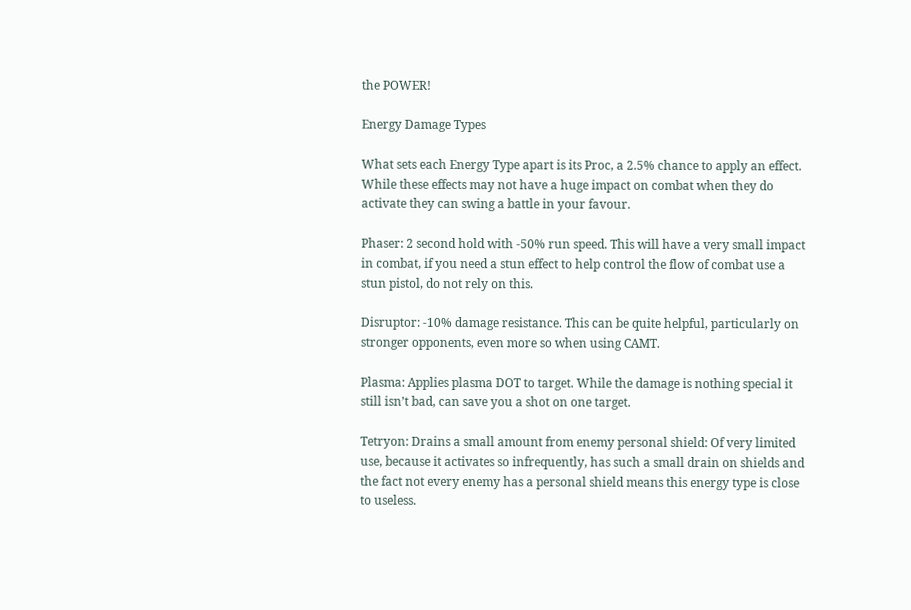the POWER!

Energy Damage Types

What sets each Energy Type apart is its Proc, a 2.5% chance to apply an effect. While these effects may not have a huge impact on combat when they do activate they can swing a battle in your favour.

Phaser: 2 second hold with -50% run speed. This will have a very small impact in combat, if you need a stun effect to help control the flow of combat use a stun pistol, do not rely on this.

Disruptor: -10% damage resistance. This can be quite helpful, particularly on stronger opponents, even more so when using CAMT.

Plasma: Applies plasma DOT to target. While the damage is nothing special it still isn’t bad, can save you a shot on one target.

Tetryon: Drains a small amount from enemy personal shield: Of very limited use, because it activates so infrequently, has such a small drain on shields and the fact not every enemy has a personal shield means this energy type is close to useless.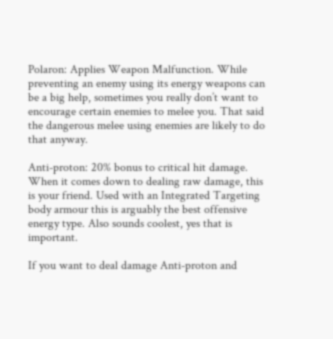Polaron: Applies Weapon Malfunction. While preventing an enemy using its energy weapons can be a big help, sometimes you really don’t want to encourage certain enemies to melee you. That said the dangerous melee using enemies are likely to do that anyway.

Anti-proton: 20% bonus to critical hit damage. When it comes down to dealing raw damage, this is your friend. Used with an Integrated Targeting body armour this is arguably the best offensive energy type. Also sounds coolest, yes that is important.

If you want to deal damage Anti-proton and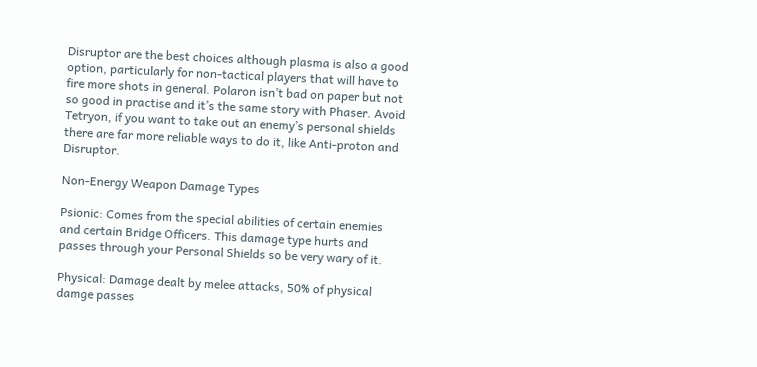Disruptor are the best choices although plasma is also a good option, particularly for non-tactical players that will have to fire more shots in general. Polaron isn’t bad on paper but not so good in practise and it’s the same story with Phaser. Avoid Tetryon, if you want to take out an enemy’s personal shields there are far more reliable ways to do it, like Anti-proton and Disruptor.

Non-Energy Weapon Damage Types

Psionic: Comes from the special abilities of certain enemies and certain Bridge Officers. This damage type hurts and passes through your Personal Shields so be very wary of it.

Physical: Damage dealt by melee attacks, 50% of physical damge passes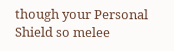though your Personal Shield so melee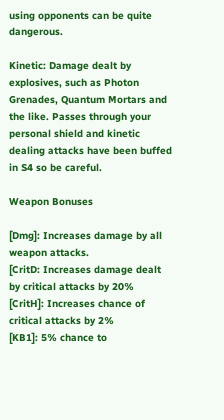using opponents can be quite dangerous.

Kinetic: Damage dealt by explosives, such as Photon Grenades, Quantum Mortars and the like. Passes through your personal shield and kinetic dealing attacks have been buffed in S4 so be careful.

Weapon Bonuses

[Dmg]: Increases damage by all weapon attacks.
[CritD: Increases damage dealt by critical attacks by 20%
[CritH]: Increases chance of critical attacks by 2%
[KB1]: 5% chance to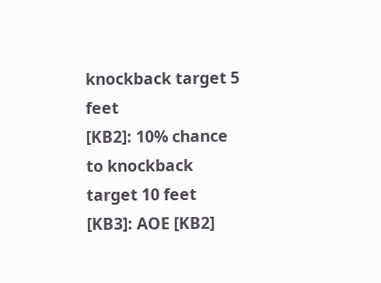knockback target 5 feet
[KB2]: 10% chance to knockback target 10 feet
[KB3]: AOE [KB2]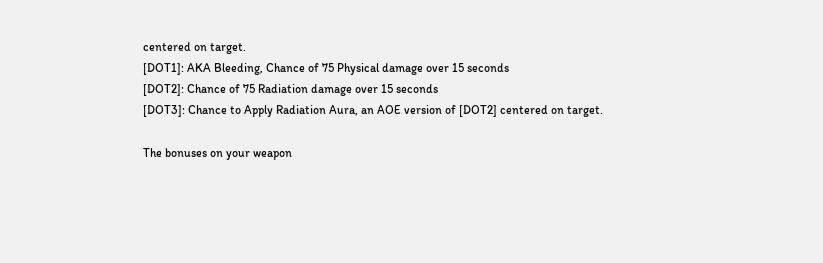centered on target.
[DOT1]: AKA Bleeding, Chance of 75 Physical damage over 15 seconds
[DOT2]: Chance of 75 Radiation damage over 15 seconds
[DOT3]: Chance to Apply Radiation Aura, an AOE version of [DOT2] centered on target.

The bonuses on your weapon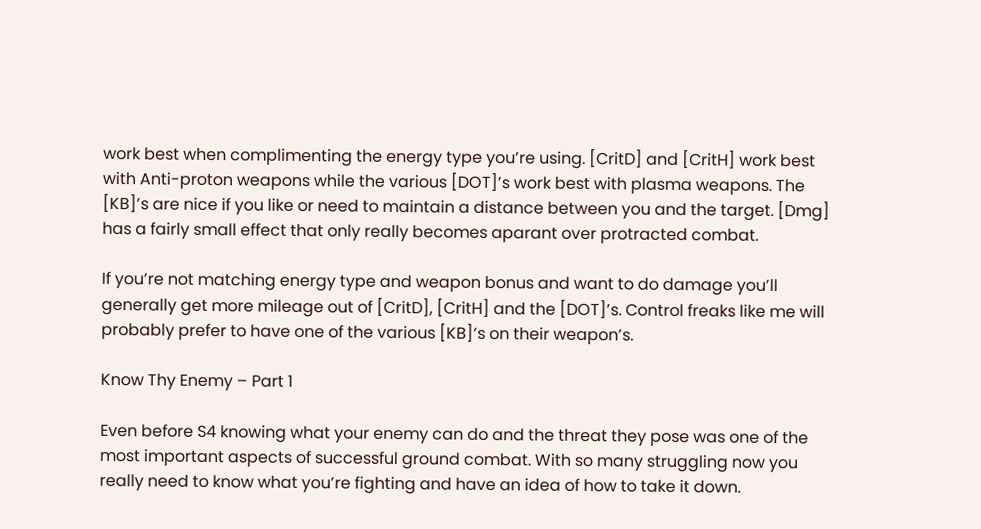work best when complimenting the energy type you’re using. [CritD] and [CritH] work best with Anti-proton weapons while the various [DOT]’s work best with plasma weapons. The [KB]’s are nice if you like or need to maintain a distance between you and the target. [Dmg] has a fairly small effect that only really becomes aparant over protracted combat.

If you’re not matching energy type and weapon bonus and want to do damage you’ll generally get more mileage out of [CritD], [CritH] and the [DOT]’s. Control freaks like me will probably prefer to have one of the various [KB]‘s on their weapon’s.

Know Thy Enemy – Part 1

Even before S4 knowing what your enemy can do and the threat they pose was one of the most important aspects of successful ground combat. With so many struggling now you really need to know what you’re fighting and have an idea of how to take it down.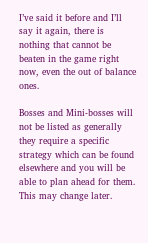I’ve said it before and I’ll say it again, there is nothing that cannot be beaten in the game right now, even the out of balance ones.

Bosses and Mini-bosses will not be listed as generally they require a specific strategy which can be found elsewhere and you will be able to plan ahead for them. This may change later.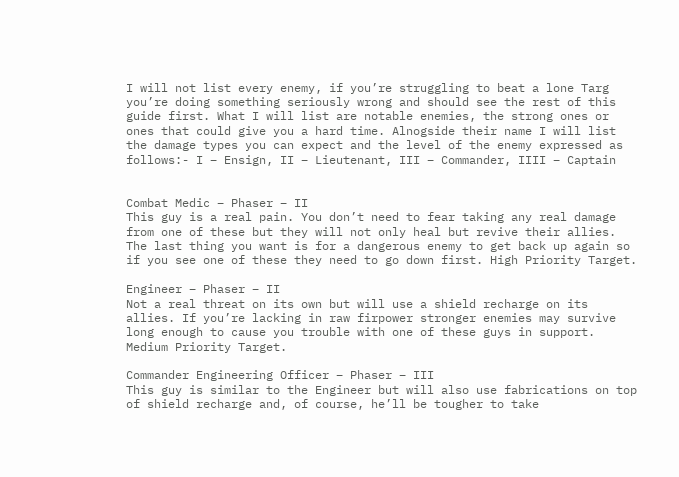I will not list every enemy, if you’re struggling to beat a lone Targ you’re doing something seriously wrong and should see the rest of this guide first. What I will list are notable enemies, the strong ones or ones that could give you a hard time. Alnogside their name I will list the damage types you can expect and the level of the enemy expressed as follows:- I – Ensign, II – Lieutenant, III – Commander, IIII – Captain


Combat Medic – Phaser – II
This guy is a real pain. You don’t need to fear taking any real damage from one of these but they will not only heal but revive their allies. The last thing you want is for a dangerous enemy to get back up again so if you see one of these they need to go down first. High Priority Target.

Engineer – Phaser – II
Not a real threat on its own but will use a shield recharge on its allies. If you’re lacking in raw firpower stronger enemies may survive long enough to cause you trouble with one of these guys in support. Medium Priority Target.

Commander Engineering Officer – Phaser – III
This guy is similar to the Engineer but will also use fabrications on top of shield recharge and, of course, he’ll be tougher to take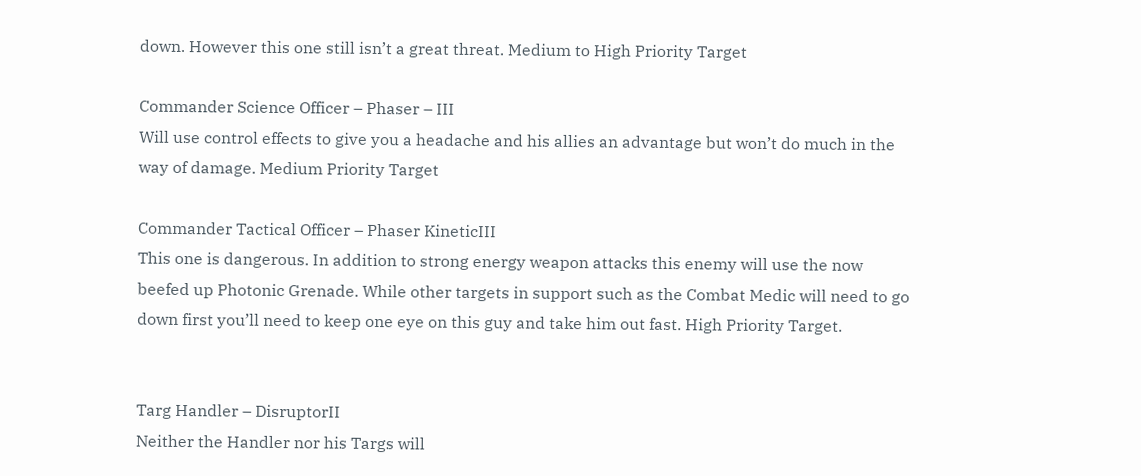down. However this one still isn’t a great threat. Medium to High Priority Target

Commander Science Officer – Phaser – III
Will use control effects to give you a headache and his allies an advantage but won’t do much in the way of damage. Medium Priority Target

Commander Tactical Officer – Phaser KineticIII
This one is dangerous. In addition to strong energy weapon attacks this enemy will use the now beefed up Photonic Grenade. While other targets in support such as the Combat Medic will need to go down first you’ll need to keep one eye on this guy and take him out fast. High Priority Target.


Targ Handler – DisruptorII
Neither the Handler nor his Targs will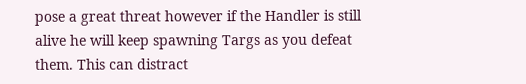pose a great threat however if the Handler is still alive he will keep spawning Targs as you defeat them. This can distract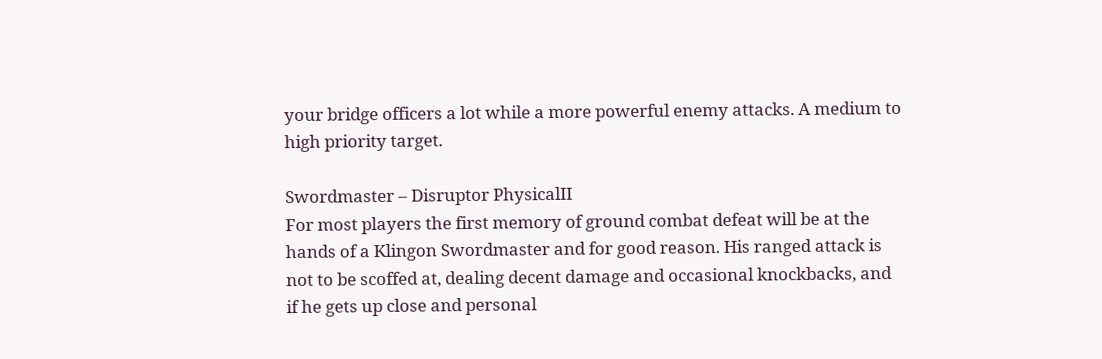your bridge officers a lot while a more powerful enemy attacks. A medium to high priority target.

Swordmaster – Disruptor PhysicalII
For most players the first memory of ground combat defeat will be at the hands of a Klingon Swordmaster and for good reason. His ranged attack is not to be scoffed at, dealing decent damage and occasional knockbacks, and if he gets up close and personal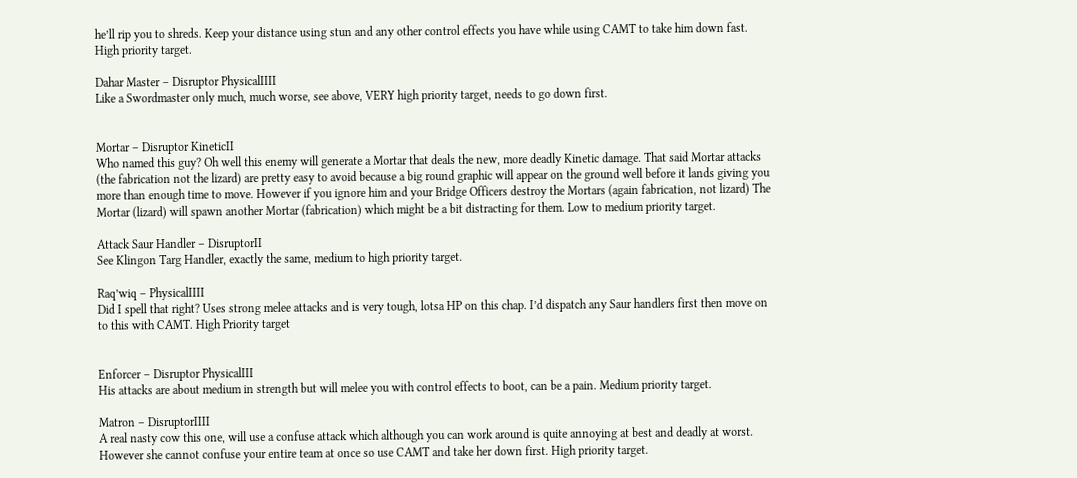he’ll rip you to shreds. Keep your distance using stun and any other control effects you have while using CAMT to take him down fast. High priority target.

Dahar Master – Disruptor PhysicalIIII
Like a Swordmaster only much, much worse, see above, VERY high priority target, needs to go down first.


Mortar – Disruptor KineticII
Who named this guy? Oh well this enemy will generate a Mortar that deals the new, more deadly Kinetic damage. That said Mortar attacks (the fabrication not the lizard) are pretty easy to avoid because a big round graphic will appear on the ground well before it lands giving you more than enough time to move. However if you ignore him and your Bridge Officers destroy the Mortars (again fabrication, not lizard) The Mortar (lizard) will spawn another Mortar (fabrication) which might be a bit distracting for them. Low to medium priority target.

Attack Saur Handler – DisruptorII
See Klingon Targ Handler, exactly the same, medium to high priority target.

Raq’wiq – PhysicalIIII
Did I spell that right? Uses strong melee attacks and is very tough, lotsa HP on this chap. I’d dispatch any Saur handlers first then move on to this with CAMT. High Priority target


Enforcer – Disruptor PhysicalIII
His attacks are about medium in strength but will melee you with control effects to boot, can be a pain. Medium priority target.

Matron – DisruptorIIII
A real nasty cow this one, will use a confuse attack which although you can work around is quite annoying at best and deadly at worst. However she cannot confuse your entire team at once so use CAMT and take her down first. High priority target.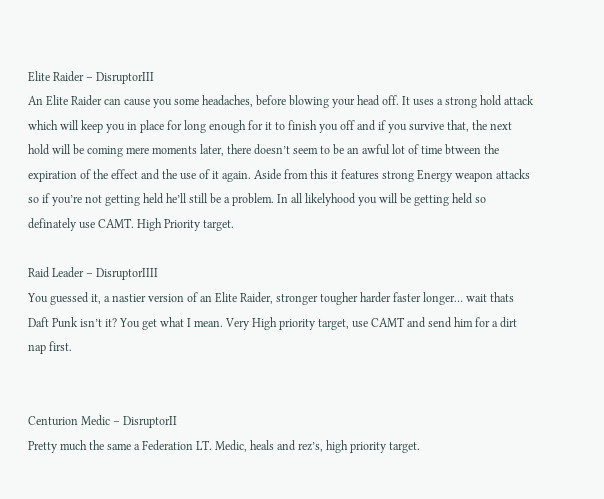Elite Raider – DisruptorIII
An Elite Raider can cause you some headaches, before blowing your head off. It uses a strong hold attack which will keep you in place for long enough for it to finish you off and if you survive that, the next hold will be coming mere moments later, there doesn’t seem to be an awful lot of time btween the expiration of the effect and the use of it again. Aside from this it features strong Energy weapon attacks so if you’re not getting held he’ll still be a problem. In all likelyhood you will be getting held so definately use CAMT. High Priority target.

Raid Leader – DisruptorIIII
You guessed it, a nastier version of an Elite Raider, stronger tougher harder faster longer… wait thats Daft Punk isn’t it? You get what I mean. Very High priority target, use CAMT and send him for a dirt nap first.


Centurion Medic – DisruptorII
Pretty much the same a Federation LT. Medic, heals and rez’s, high priority target.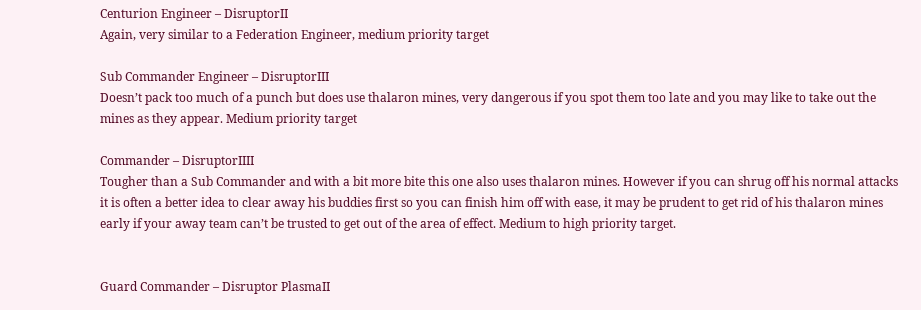Centurion Engineer – DisruptorII
Again, very similar to a Federation Engineer, medium priority target

Sub Commander Engineer – DisruptorIII
Doesn’t pack too much of a punch but does use thalaron mines, very dangerous if you spot them too late and you may like to take out the mines as they appear. Medium priority target

Commander – DisruptorIIII
Tougher than a Sub Commander and with a bit more bite this one also uses thalaron mines. However if you can shrug off his normal attacks it is often a better idea to clear away his buddies first so you can finish him off with ease, it may be prudent to get rid of his thalaron mines early if your away team can’t be trusted to get out of the area of effect. Medium to high priority target.


Guard Commander – Disruptor PlasmaII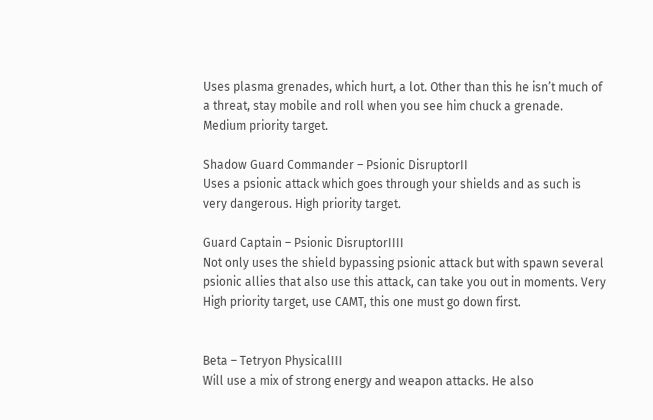Uses plasma grenades, which hurt, a lot. Other than this he isn’t much of a threat, stay mobile and roll when you see him chuck a grenade. Medium priority target.

Shadow Guard Commander – Psionic DisruptorII
Uses a psionic attack which goes through your shields and as such is very dangerous. High priority target.

Guard Captain – Psionic DisruptorIIII
Not only uses the shield bypassing psionic attack but with spawn several psionic allies that also use this attack, can take you out in moments. Very High priority target, use CAMT, this one must go down first.


Beta – Tetryon PhysicalIII
Will use a mix of strong energy and weapon attacks. He also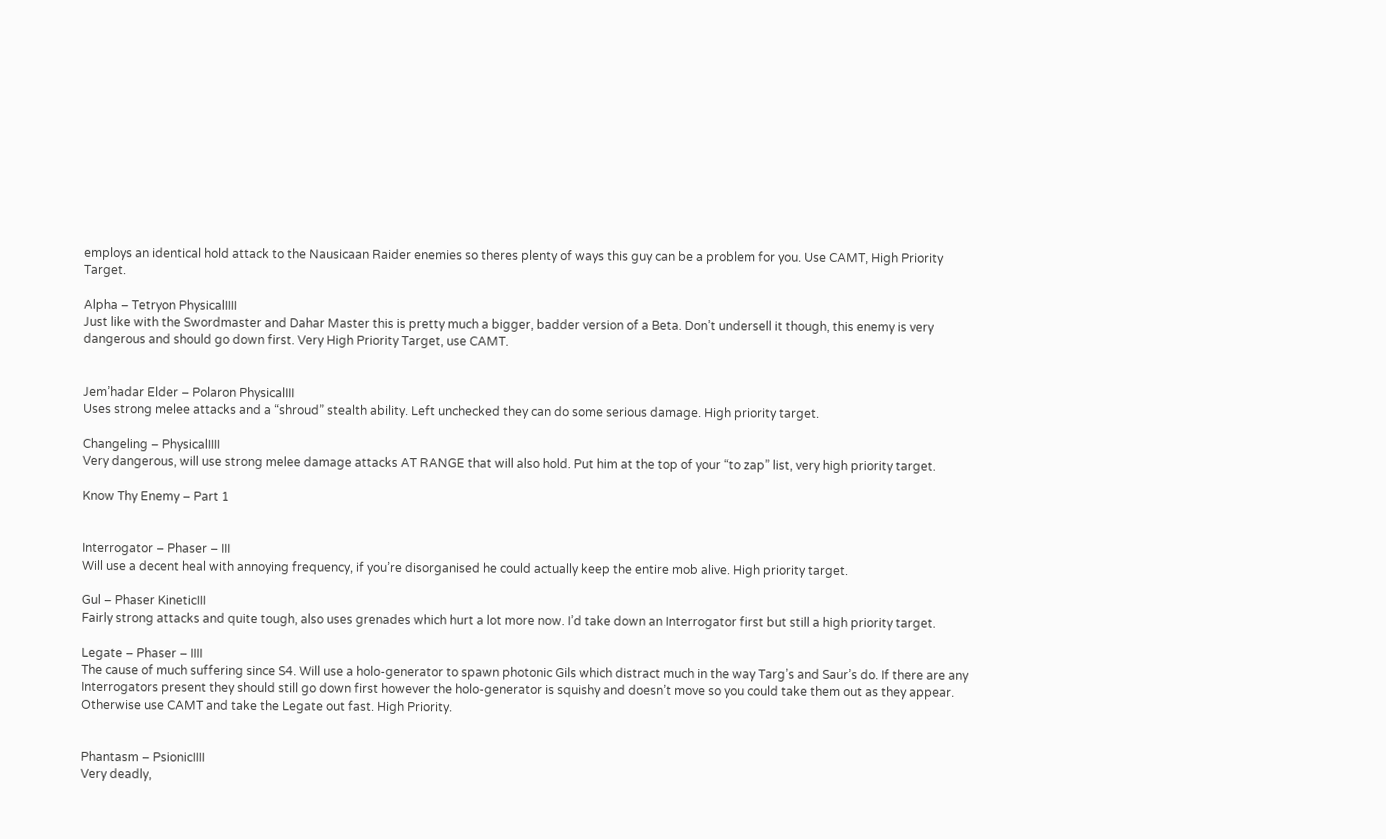employs an identical hold attack to the Nausicaan Raider enemies so theres plenty of ways this guy can be a problem for you. Use CAMT, High Priority Target.

Alpha – Tetryon PhysicalIIII
Just like with the Swordmaster and Dahar Master this is pretty much a bigger, badder version of a Beta. Don’t undersell it though, this enemy is very dangerous and should go down first. Very High Priority Target, use CAMT.


Jem’hadar Elder – Polaron PhysicalIII
Uses strong melee attacks and a “shroud” stealth ability. Left unchecked they can do some serious damage. High priority target.

Changeling – PhysicalIIII
Very dangerous, will use strong melee damage attacks AT RANGE that will also hold. Put him at the top of your “to zap” list, very high priority target.

Know Thy Enemy – Part 1


Interrogator – Phaser – III
Will use a decent heal with annoying frequency, if you’re disorganised he could actually keep the entire mob alive. High priority target.

Gul – Phaser KineticIII
Fairly strong attacks and quite tough, also uses grenades which hurt a lot more now. I’d take down an Interrogator first but still a high priority target.

Legate – Phaser – IIII
The cause of much suffering since S4. Will use a holo-generator to spawn photonic Gils which distract much in the way Targ’s and Saur’s do. If there are any Interrogators present they should still go down first however the holo-generator is squishy and doesn’t move so you could take them out as they appear. Otherwise use CAMT and take the Legate out fast. High Priority.


Phantasm – PsionicIIII
Very deadly,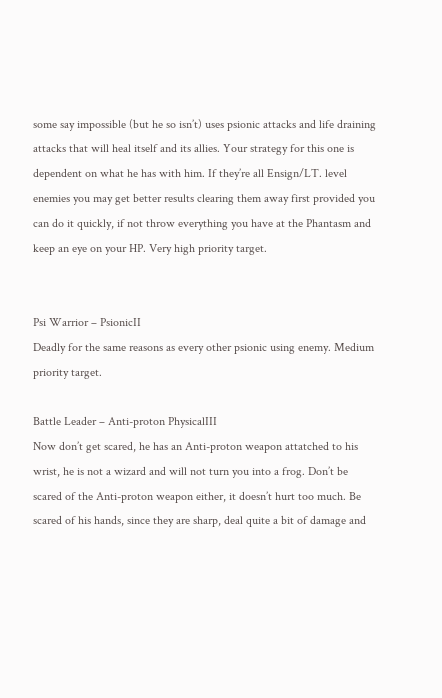some say impossible (but he so isn’t) uses psionic attacks and life draining attacks that will heal itself and its allies. Your strategy for this one is dependent on what he has with him. If they’re all Ensign/LT. level enemies you may get better results clearing them away first provided you can do it quickly, if not throw everything you have at the Phantasm and keep an eye on your HP. Very high priority target.


Psi Warrior – PsionicII
Deadly for the same reasons as every other psionic using enemy. Medium priority target.

Battle Leader – Anti-proton PhysicalIII
Now don’t get scared, he has an Anti-proton weapon attatched to his wrist, he is not a wizard and will not turn you into a frog. Don’t be scared of the Anti-proton weapon either, it doesn’t hurt too much. Be scared of his hands, since they are sharp, deal quite a bit of damage and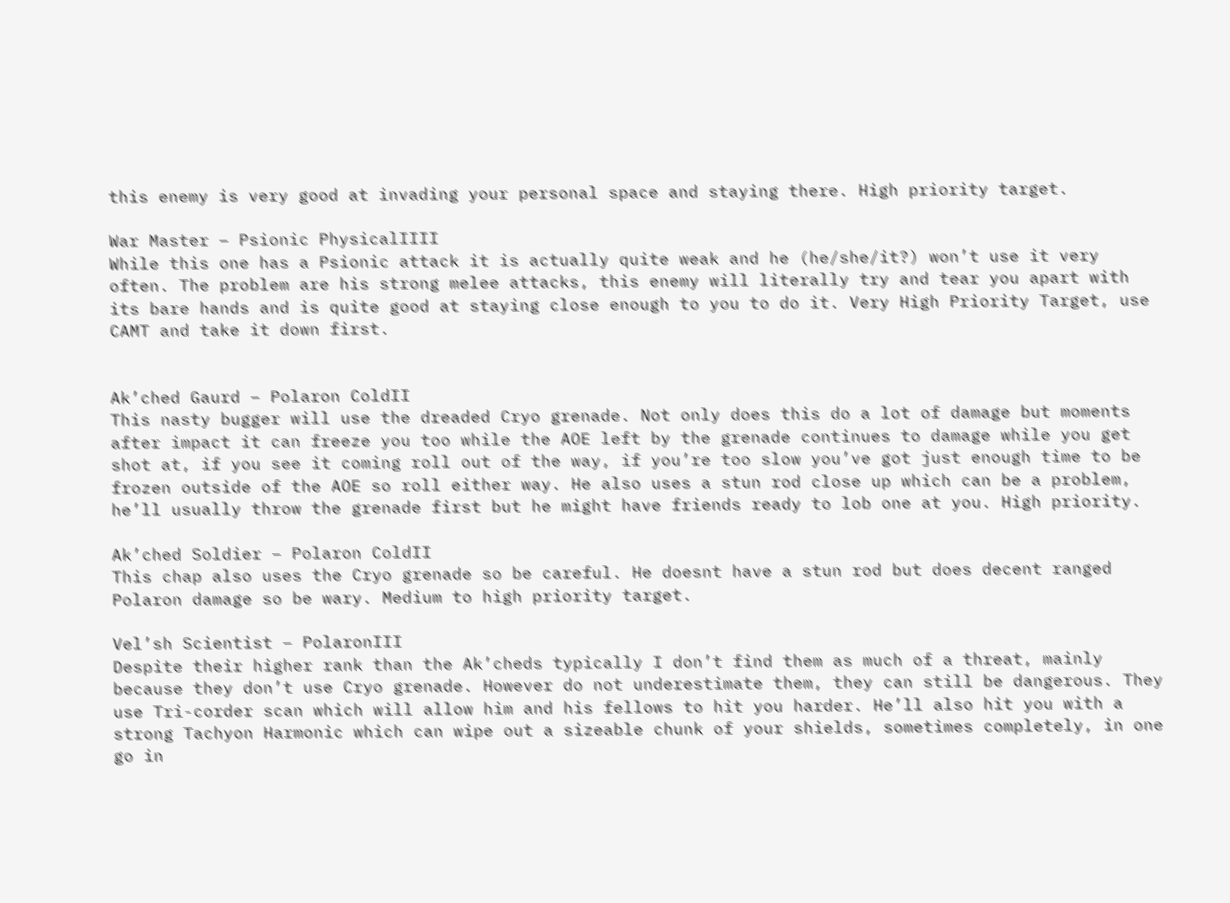this enemy is very good at invading your personal space and staying there. High priority target.

War Master – Psionic PhysicalIIII
While this one has a Psionic attack it is actually quite weak and he (he/she/it?) won’t use it very often. The problem are his strong melee attacks, this enemy will literally try and tear you apart with its bare hands and is quite good at staying close enough to you to do it. Very High Priority Target, use CAMT and take it down first.


Ak’ched Gaurd – Polaron ColdII
This nasty bugger will use the dreaded Cryo grenade. Not only does this do a lot of damage but moments after impact it can freeze you too while the AOE left by the grenade continues to damage while you get shot at, if you see it coming roll out of the way, if you’re too slow you’ve got just enough time to be frozen outside of the AOE so roll either way. He also uses a stun rod close up which can be a problem, he’ll usually throw the grenade first but he might have friends ready to lob one at you. High priority.

Ak’ched Soldier – Polaron ColdII
This chap also uses the Cryo grenade so be careful. He doesnt have a stun rod but does decent ranged Polaron damage so be wary. Medium to high priority target.

Vel’sh Scientist – PolaronIII
Despite their higher rank than the Ak’cheds typically I don’t find them as much of a threat, mainly because they don’t use Cryo grenade. However do not underestimate them, they can still be dangerous. They use Tri-corder scan which will allow him and his fellows to hit you harder. He’ll also hit you with a strong Tachyon Harmonic which can wipe out a sizeable chunk of your shields, sometimes completely, in one go in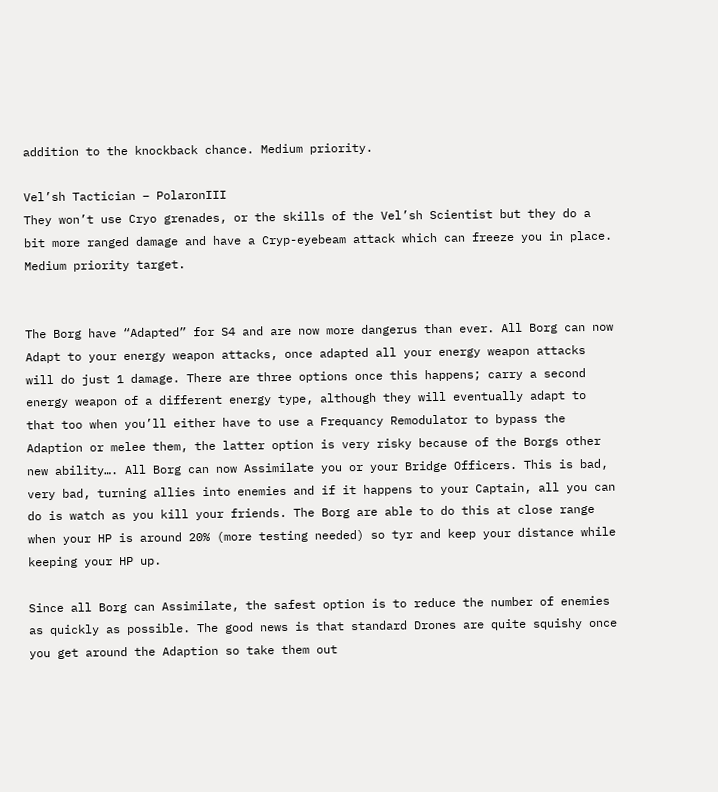addition to the knockback chance. Medium priority.

Vel’sh Tactician – PolaronIII
They won’t use Cryo grenades, or the skills of the Vel’sh Scientist but they do a bit more ranged damage and have a Cryp-eyebeam attack which can freeze you in place. Medium priority target.


The Borg have “Adapted” for S4 and are now more dangerus than ever. All Borg can now Adapt to your energy weapon attacks, once adapted all your energy weapon attacks will do just 1 damage. There are three options once this happens; carry a second energy weapon of a different energy type, although they will eventually adapt to that too when you’ll either have to use a Frequancy Remodulator to bypass the Adaption or melee them, the latter option is very risky because of the Borgs other new ability…. All Borg can now Assimilate you or your Bridge Officers. This is bad, very bad, turning allies into enemies and if it happens to your Captain, all you can do is watch as you kill your friends. The Borg are able to do this at close range when your HP is around 20% (more testing needed) so tyr and keep your distance while keeping your HP up.

Since all Borg can Assimilate, the safest option is to reduce the number of enemies as quickly as possible. The good news is that standard Drones are quite squishy once you get around the Adaption so take them out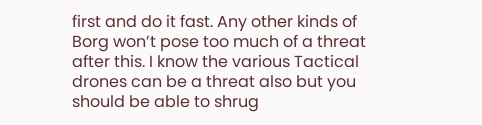first and do it fast. Any other kinds of Borg won’t pose too much of a threat after this. I know the various Tactical drones can be a threat also but you should be able to shrug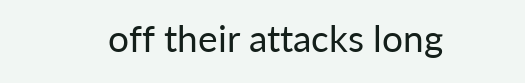off their attacks long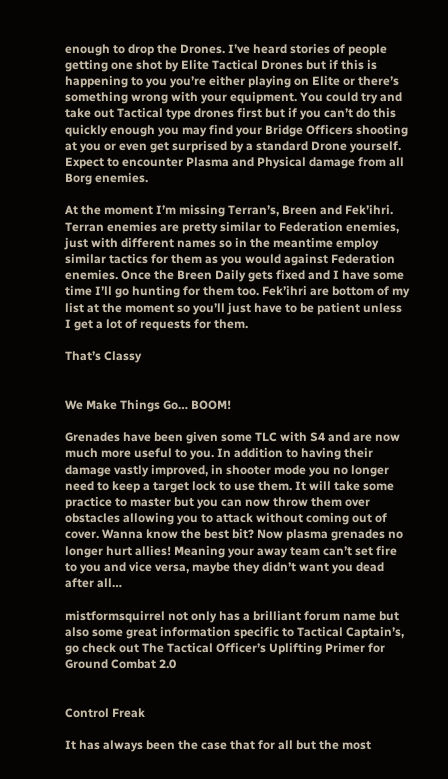enough to drop the Drones. I’ve heard stories of people getting one shot by Elite Tactical Drones but if this is happening to you you’re either playing on Elite or there’s something wrong with your equipment. You could try and take out Tactical type drones first but if you can’t do this quickly enough you may find your Bridge Officers shooting at you or even get surprised by a standard Drone yourself. Expect to encounter Plasma and Physical damage from all Borg enemies.

At the moment I’m missing Terran’s, Breen and Fek’ihri. Terran enemies are pretty similar to Federation enemies, just with different names so in the meantime employ similar tactics for them as you would against Federation enemies. Once the Breen Daily gets fixed and I have some time I’ll go hunting for them too. Fek’ihri are bottom of my list at the moment so you’ll just have to be patient unless I get a lot of requests for them.

That’s Classy


We Make Things Go… BOOM!

Grenades have been given some TLC with S4 and are now much more useful to you. In addition to having their damage vastly improved, in shooter mode you no longer need to keep a target lock to use them. It will take some practice to master but you can now throw them over obstacles allowing you to attack without coming out of cover. Wanna know the best bit? Now plasma grenades no longer hurt allies! Meaning your away team can’t set fire to you and vice versa, maybe they didn’t want you dead after all…

mistformsquirrel not only has a brilliant forum name but also some great information specific to Tactical Captain’s, go check out The Tactical Officer’s Uplifting Primer for Ground Combat 2.0


Control Freak

It has always been the case that for all but the most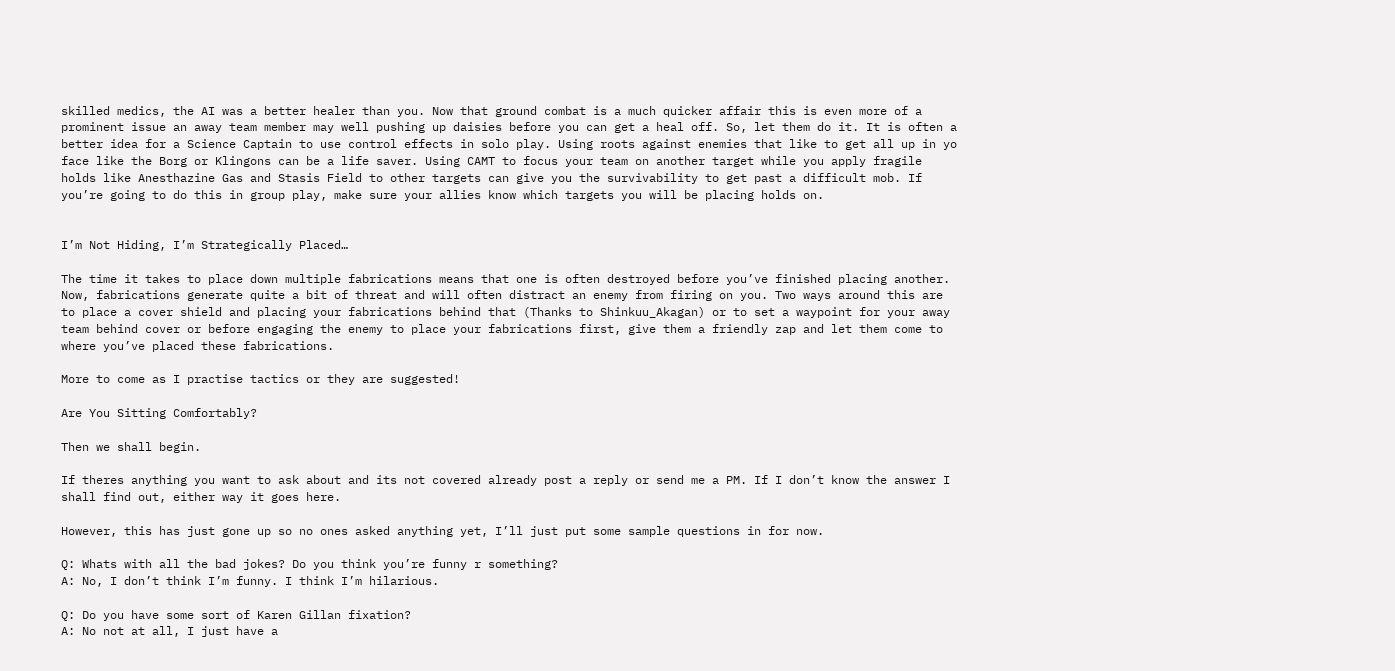skilled medics, the AI was a better healer than you. Now that ground combat is a much quicker affair this is even more of a prominent issue an away team member may well pushing up daisies before you can get a heal off. So, let them do it. It is often a better idea for a Science Captain to use control effects in solo play. Using roots against enemies that like to get all up in yo face like the Borg or Klingons can be a life saver. Using CAMT to focus your team on another target while you apply fragile holds like Anesthazine Gas and Stasis Field to other targets can give you the survivability to get past a difficult mob. If you’re going to do this in group play, make sure your allies know which targets you will be placing holds on.


I’m Not Hiding, I’m Strategically Placed…

The time it takes to place down multiple fabrications means that one is often destroyed before you’ve finished placing another. Now, fabrications generate quite a bit of threat and will often distract an enemy from firing on you. Two ways around this are to place a cover shield and placing your fabrications behind that (Thanks to Shinkuu_Akagan) or to set a waypoint for your away team behind cover or before engaging the enemy to place your fabrications first, give them a friendly zap and let them come to where you’ve placed these fabrications.

More to come as I practise tactics or they are suggested!

Are You Sitting Comfortably?

Then we shall begin.

If theres anything you want to ask about and its not covered already post a reply or send me a PM. If I don’t know the answer I shall find out, either way it goes here.

However, this has just gone up so no ones asked anything yet, I’ll just put some sample questions in for now.

Q: Whats with all the bad jokes? Do you think you’re funny r something?
A: No, I don’t think I’m funny. I think I’m hilarious.

Q: Do you have some sort of Karen Gillan fixation?
A: No not at all, I just have a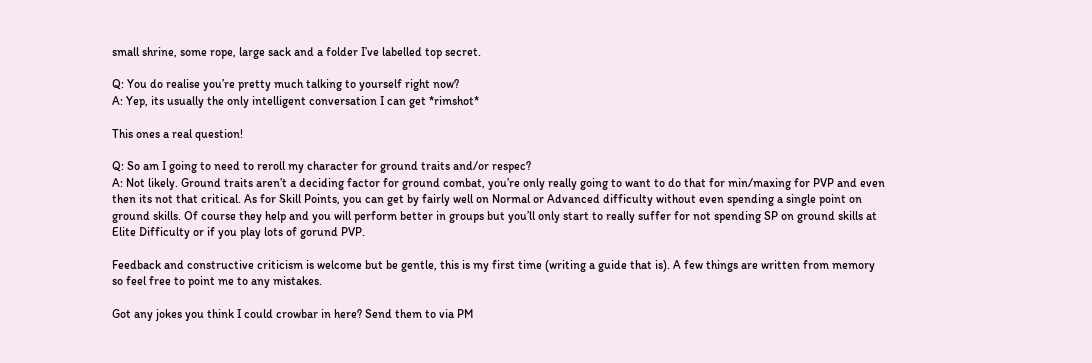small shrine, some rope, large sack and a folder I’ve labelled top secret.

Q: You do realise you’re pretty much talking to yourself right now?
A: Yep, its usually the only intelligent conversation I can get *rimshot*

This ones a real question!

Q: So am I going to need to reroll my character for ground traits and/or respec?
A: Not likely. Ground traits aren’t a deciding factor for ground combat, you’re only really going to want to do that for min/maxing for PVP and even then its not that critical. As for Skill Points, you can get by fairly well on Normal or Advanced difficulty without even spending a single point on ground skills. Of course they help and you will perform better in groups but you’ll only start to really suffer for not spending SP on ground skills at Elite Difficulty or if you play lots of gorund PVP.

Feedback and constructive criticism is welcome but be gentle, this is my first time (writing a guide that is). A few things are written from memory so feel free to point me to any mistakes.

Got any jokes you think I could crowbar in here? Send them to via PM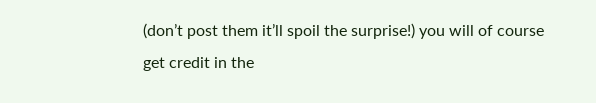(don’t post them it’ll spoil the surprise!) you will of course get credit in the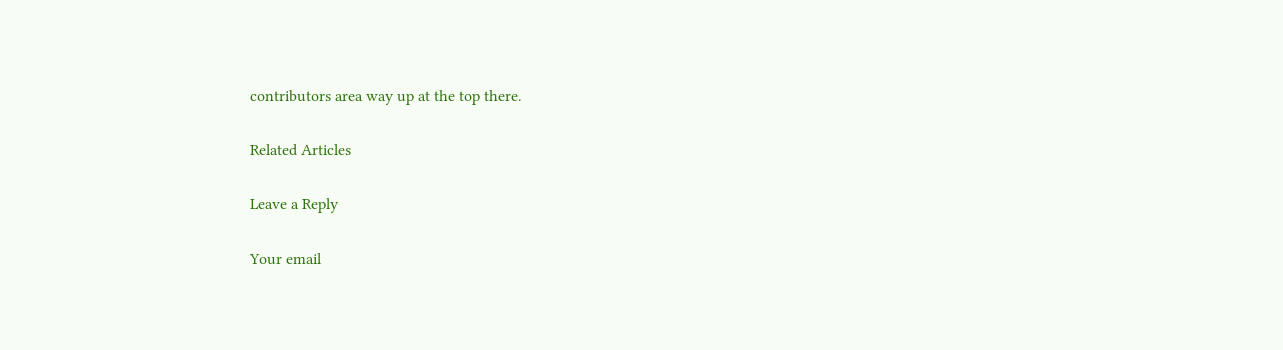contributors area way up at the top there.

Related Articles

Leave a Reply

Your email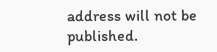address will not be published.